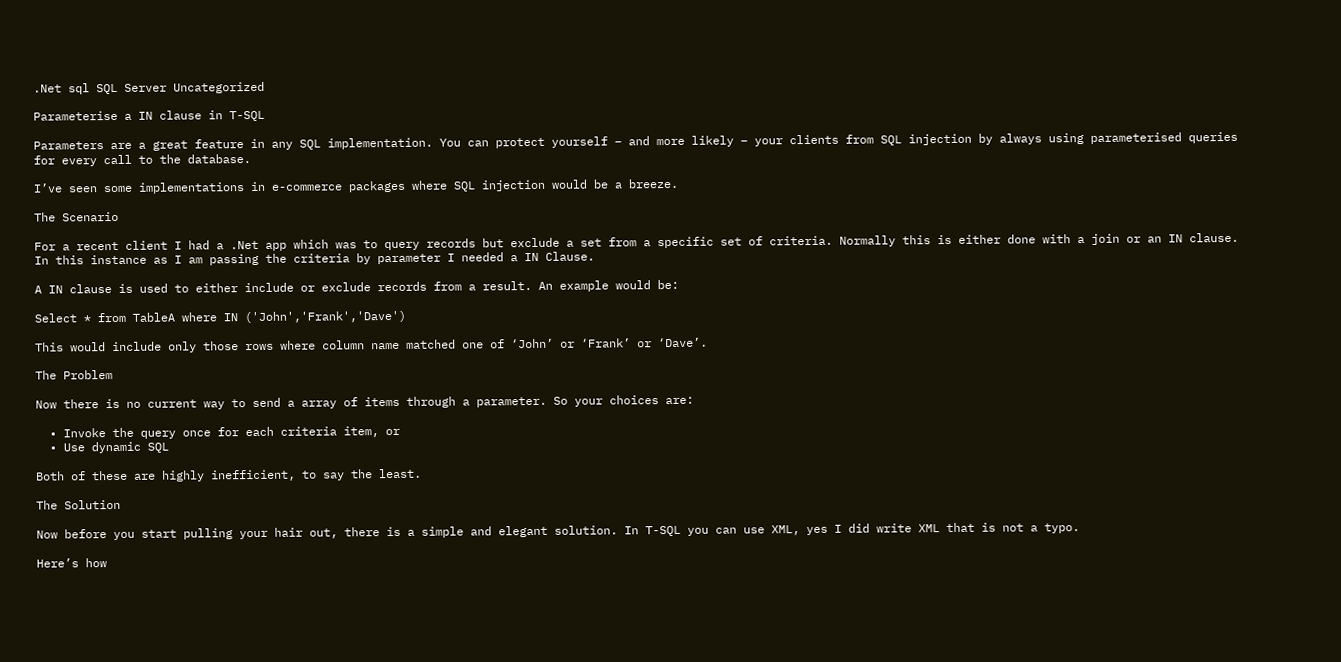.Net sql SQL Server Uncategorized

Parameterise a IN clause in T-SQL

Parameters are a great feature in any SQL implementation. You can protect yourself – and more likely – your clients from SQL injection by always using parameterised queries for every call to the database.

I’ve seen some implementations in e-commerce packages where SQL injection would be a breeze.

The Scenario

For a recent client I had a .Net app which was to query records but exclude a set from a specific set of criteria. Normally this is either done with a join or an IN clause. In this instance as I am passing the criteria by parameter I needed a IN Clause.

A IN clause is used to either include or exclude records from a result. An example would be:

Select * from TableA where IN ('John','Frank','Dave')

This would include only those rows where column name matched one of ‘John’ or ‘Frank’ or ‘Dave’.

The Problem

Now there is no current way to send a array of items through a parameter. So your choices are:

  • Invoke the query once for each criteria item, or
  • Use dynamic SQL

Both of these are highly inefficient, to say the least.

The Solution

Now before you start pulling your hair out, there is a simple and elegant solution. In T-SQL you can use XML, yes I did write XML that is not a typo.

Here’s how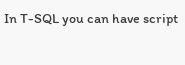In T-SQL you can have script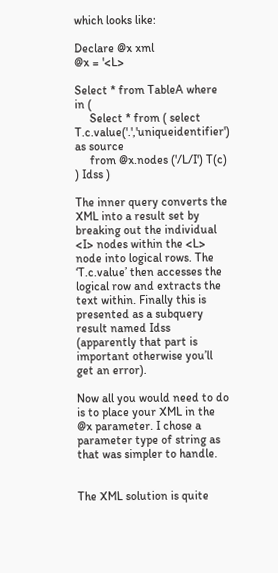which looks like:

Declare @x xml
@x = '<L>

Select * from TableA where in (
     Select * from ( select T.c.value('.','uniqueidentifier') as source
     from @x.nodes ('/L/I') T(c) ) Idss )

The inner query converts the XML into a result set by breaking out the individual <I> nodes within the <L> node into logical rows. The ‘T.c.value’ then accesses the logical row and extracts the text within. Finally this is presented as a subquery result named Idss (apparently that part is important otherwise you’ll get an error).

Now all you would need to do is to place your XML in the @x parameter. I chose a parameter type of string as that was simpler to handle.


The XML solution is quite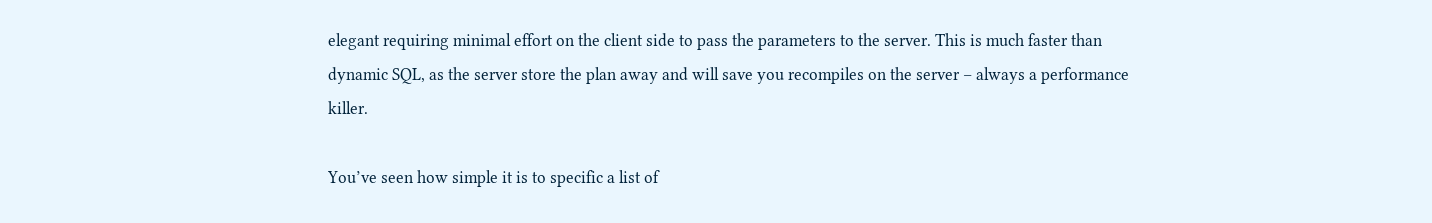elegant requiring minimal effort on the client side to pass the parameters to the server. This is much faster than dynamic SQL, as the server store the plan away and will save you recompiles on the server – always a performance killer.

You’ve seen how simple it is to specific a list of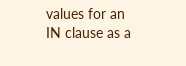values for an IN clause as a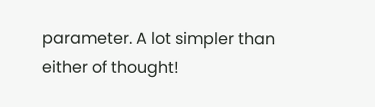parameter. A lot simpler than either of thought!